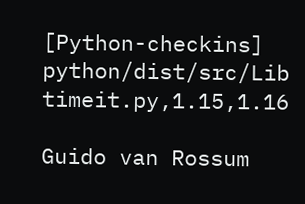[Python-checkins] python/dist/src/Lib timeit.py,1.15,1.16

Guido van Rossum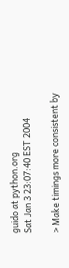guido at python.org
Sat Jan 3 23:07:40 EST 2004

> Make timings more consistent by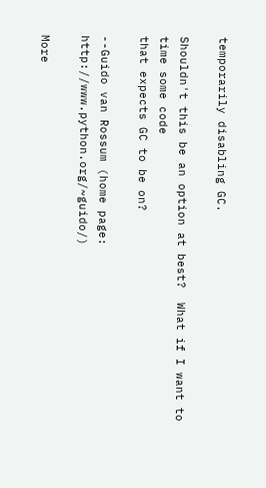temporarily disabling GC.

Shouldn't this be an option at best?  What if I want to time some code
that expects GC to be on?

--Guido van Rossum (home page: http://www.python.org/~guido/)

More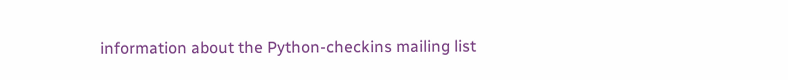information about the Python-checkins mailing list